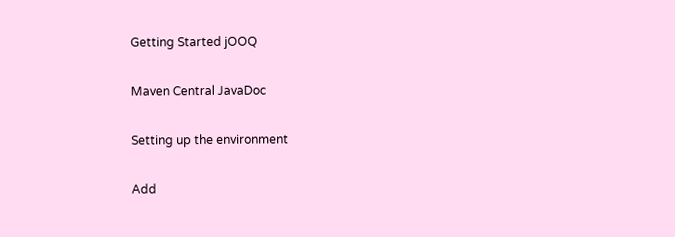Getting Started jOOQ

Maven Central JavaDoc

Setting up the environment

Add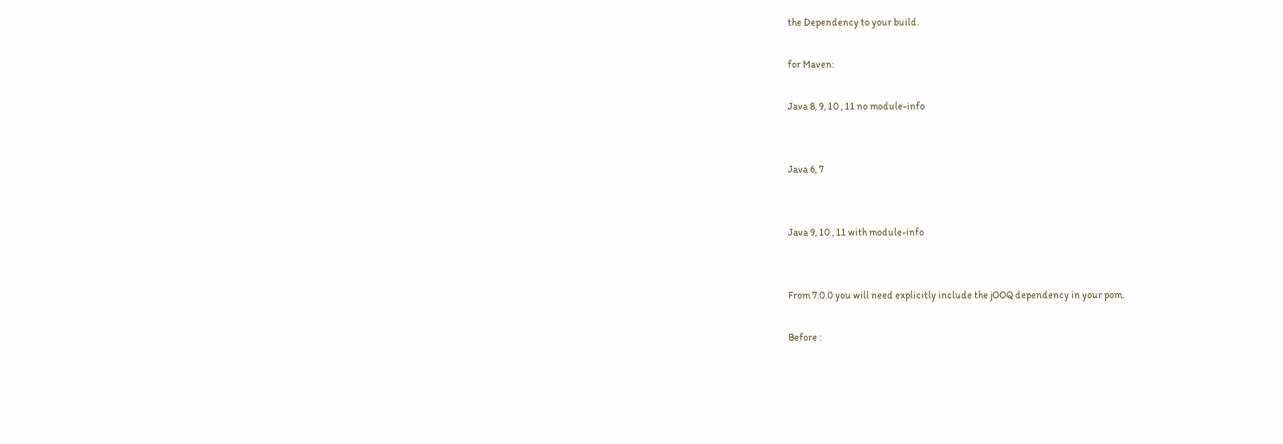the Dependency to your build.

for Maven:

Java 8, 9, 10 , 11 no module-info


Java 6, 7


Java 9, 10 , 11 with module-info


From 7.0.0 you will need explicitly include the jOOQ dependency in your pom.

Before :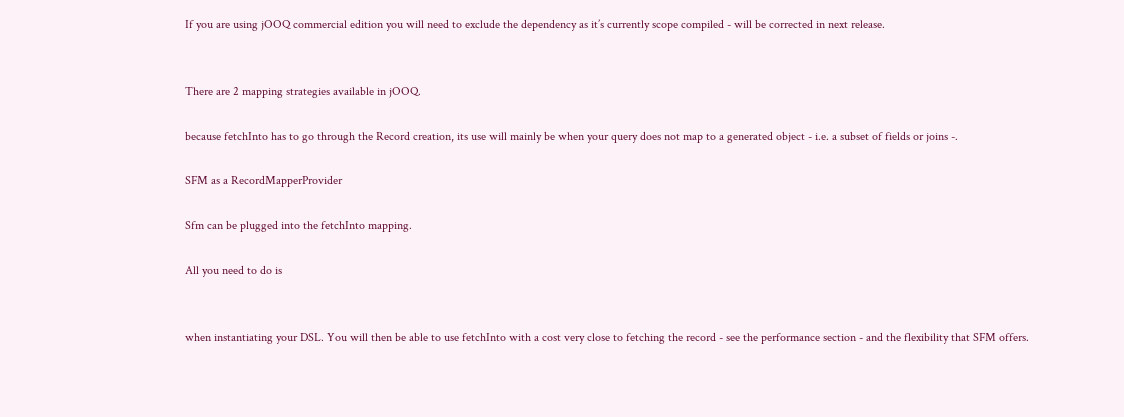If you are using jOOQ commercial edition you will need to exclude the dependency as it’s currently scope compiled - will be corrected in next release.


There are 2 mapping strategies available in jOOQ.

because fetchInto has to go through the Record creation, its use will mainly be when your query does not map to a generated object - i.e. a subset of fields or joins -.

SFM as a RecordMapperProvider

Sfm can be plugged into the fetchInto mapping.

All you need to do is


when instantiating your DSL. You will then be able to use fetchInto with a cost very close to fetching the record - see the performance section - and the flexibility that SFM offers.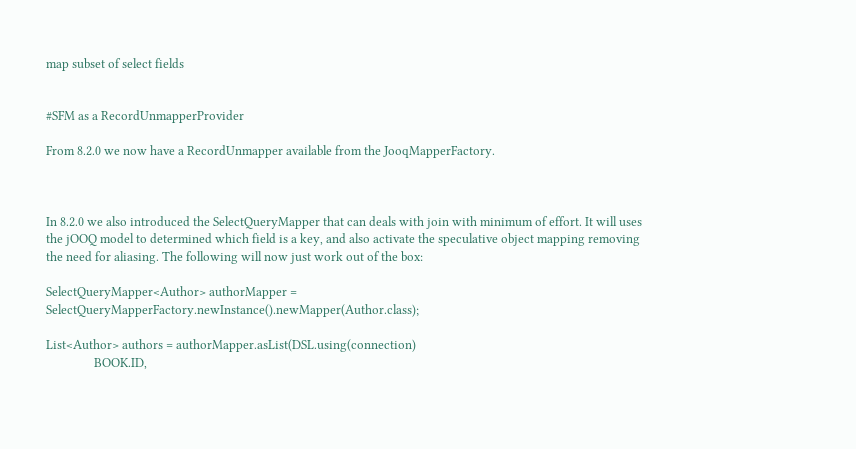map subset of select fields


#SFM as a RecordUnmapperProvider

From 8.2.0 we now have a RecordUnmapper available from the JooqMapperFactory.



In 8.2.0 we also introduced the SelectQueryMapper that can deals with join with minimum of effort. It will uses the jOOQ model to determined which field is a key, and also activate the speculative object mapping removing the need for aliasing. The following will now just work out of the box:

SelectQueryMapper<Author> authorMapper = SelectQueryMapperFactory.newInstance().newMapper(Author.class);

List<Author> authors = authorMapper.asList(DSL.using(connection)
                BOOK.ID,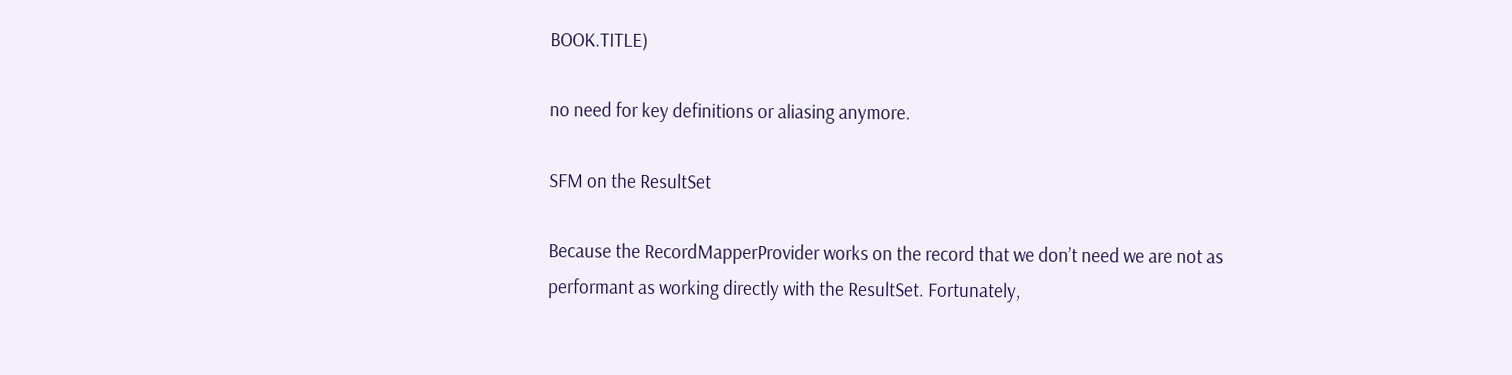BOOK.TITLE)

no need for key definitions or aliasing anymore.

SFM on the ResultSet

Because the RecordMapperProvider works on the record that we don’t need we are not as performant as working directly with the ResultSet. Fortunately,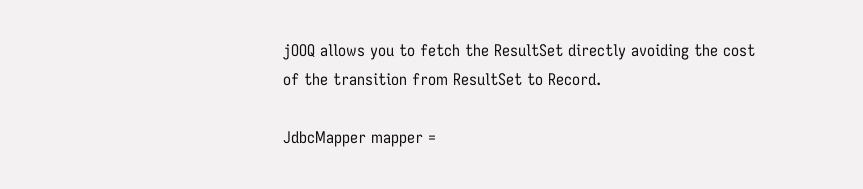jOOQ allows you to fetch the ResultSet directly avoiding the cost of the transition from ResultSet to Record.

JdbcMapper mapper =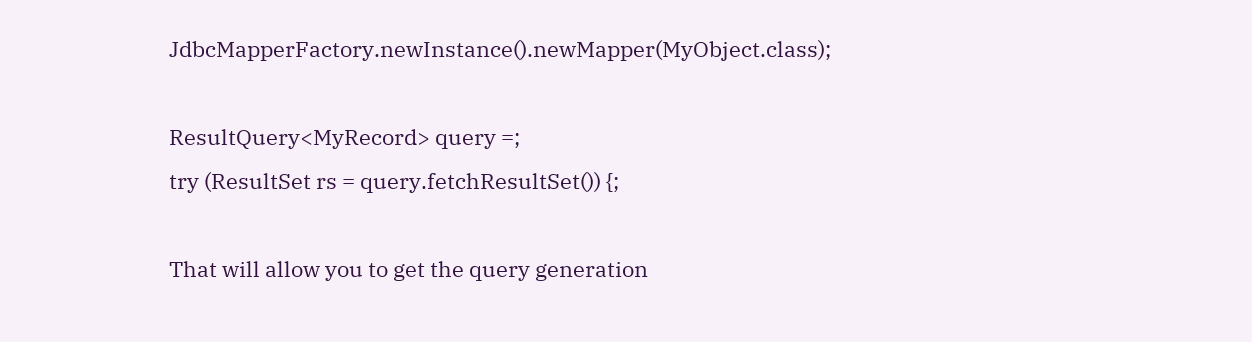JdbcMapperFactory.newInstance().newMapper(MyObject.class);

ResultQuery<MyRecord> query =;
try (ResultSet rs = query.fetchResultSet()) {;

That will allow you to get the query generation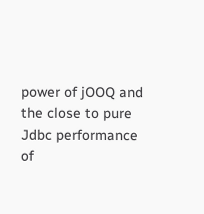power of jOOQ and the close to pure Jdbc performance of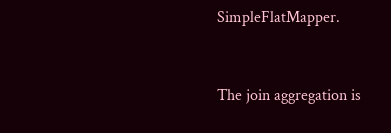SimpleFlatMapper.


The join aggregation is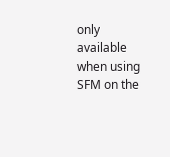only available when using SFM on the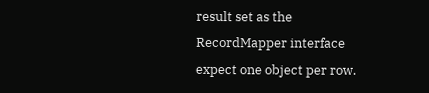result set as the RecordMapper interface expect one object per row.